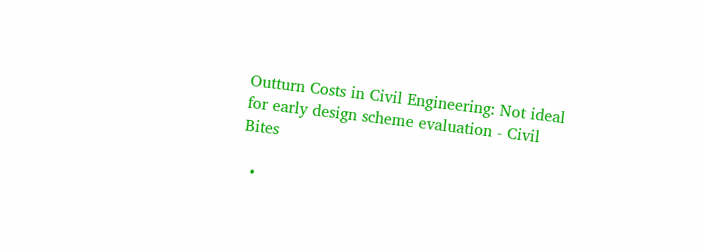Outturn Costs in Civil Engineering: Not ideal for early design scheme evaluation - Civil Bites

  •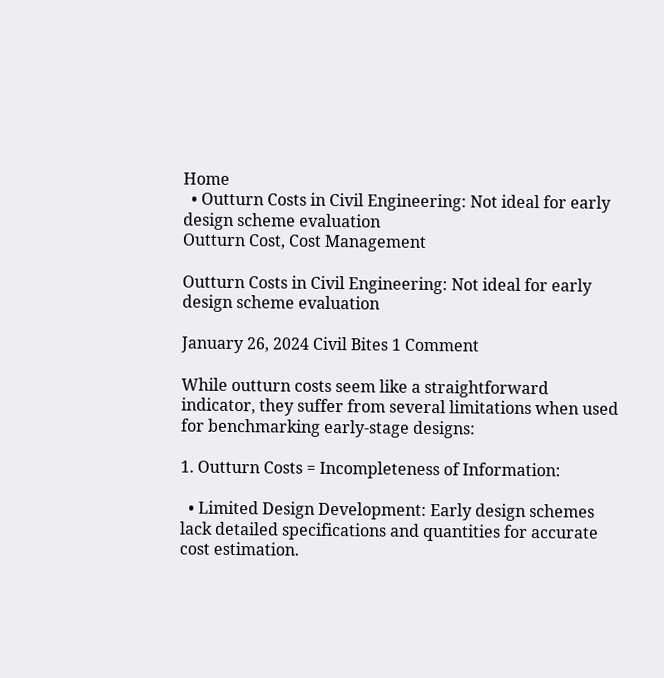Home
  • Outturn Costs in Civil Engineering: Not ideal for early design scheme evaluation
Outturn Cost, Cost Management

Outturn Costs in Civil Engineering: Not ideal for early design scheme evaluation

January 26, 2024 Civil Bites 1 Comment

While outturn costs seem like a straightforward indicator, they suffer from several limitations when used for benchmarking early-stage designs:

1. Outturn Costs = Incompleteness of Information:

  • Limited Design Development: Early design schemes lack detailed specifications and quantities for accurate cost estimation.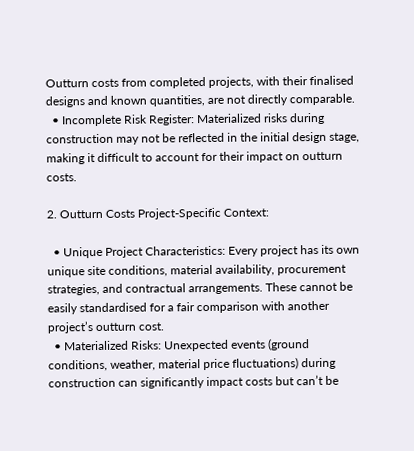Outturn costs from completed projects, with their finalised designs and known quantities, are not directly comparable.
  • Incomplete Risk Register: Materialized risks during construction may not be reflected in the initial design stage, making it difficult to account for their impact on outturn costs.

2. Outturn Costs Project-Specific Context:

  • Unique Project Characteristics: Every project has its own unique site conditions, material availability, procurement strategies, and contractual arrangements. These cannot be easily standardised for a fair comparison with another project’s outturn cost.
  • Materialized Risks: Unexpected events (ground conditions, weather, material price fluctuations) during construction can significantly impact costs but can’t be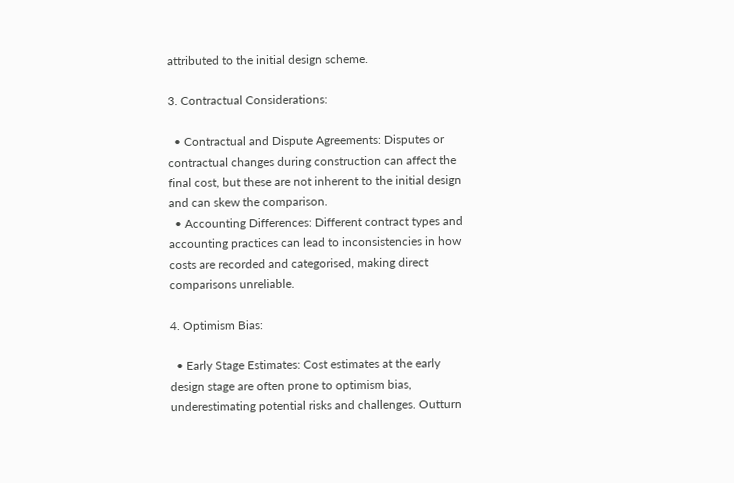attributed to the initial design scheme.

3. Contractual Considerations:

  • Contractual and Dispute Agreements: Disputes or contractual changes during construction can affect the final cost, but these are not inherent to the initial design and can skew the comparison.
  • Accounting Differences: Different contract types and accounting practices can lead to inconsistencies in how costs are recorded and categorised, making direct comparisons unreliable.

4. Optimism Bias:

  • Early Stage Estimates: Cost estimates at the early design stage are often prone to optimism bias, underestimating potential risks and challenges. Outturn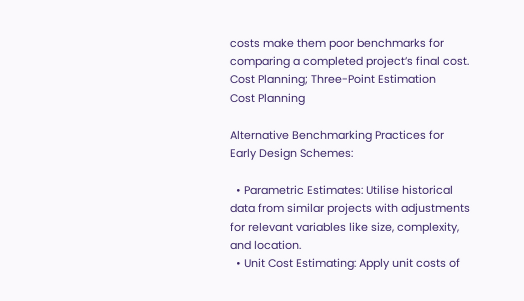costs make them poor benchmarks for comparing a completed project’s final cost.
Cost Planning; Three-Point Estimation
Cost Planning

Alternative Benchmarking Practices for Early Design Schemes:

  • Parametric Estimates: Utilise historical data from similar projects with adjustments for relevant variables like size, complexity, and location.
  • Unit Cost Estimating: Apply unit costs of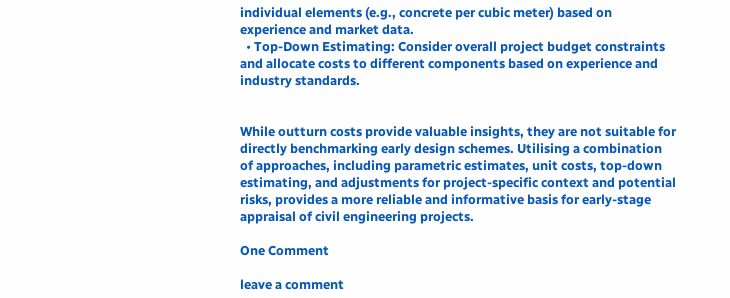individual elements (e.g., concrete per cubic meter) based on experience and market data.
  • Top-Down Estimating: Consider overall project budget constraints and allocate costs to different components based on experience and industry standards.


While outturn costs provide valuable insights, they are not suitable for directly benchmarking early design schemes. Utilising a combination of approaches, including parametric estimates, unit costs, top-down estimating, and adjustments for project-specific context and potential risks, provides a more reliable and informative basis for early-stage appraisal of civil engineering projects.

One Comment

leave a comment